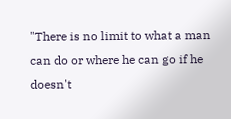"There is no limit to what a man can do or where he can go if he doesn't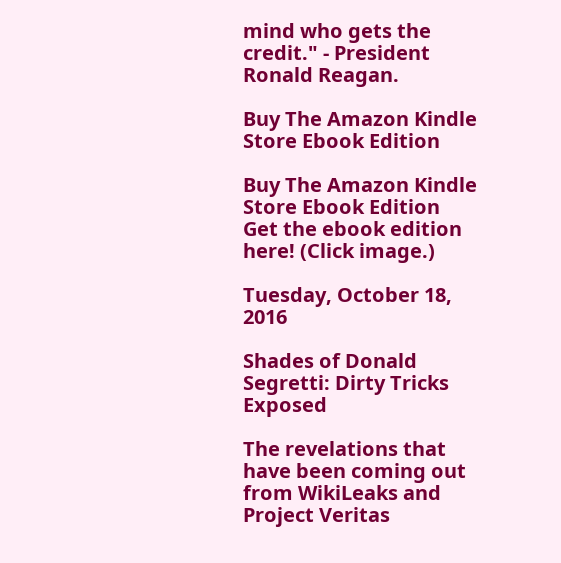mind who gets the credit." - President Ronald Reagan.

Buy The Amazon Kindle Store Ebook Edition

Buy The Amazon Kindle Store Ebook Edition
Get the ebook edition here! (Click image.)

Tuesday, October 18, 2016

Shades of Donald Segretti: Dirty Tricks Exposed

The revelations that have been coming out from WikiLeaks and Project Veritas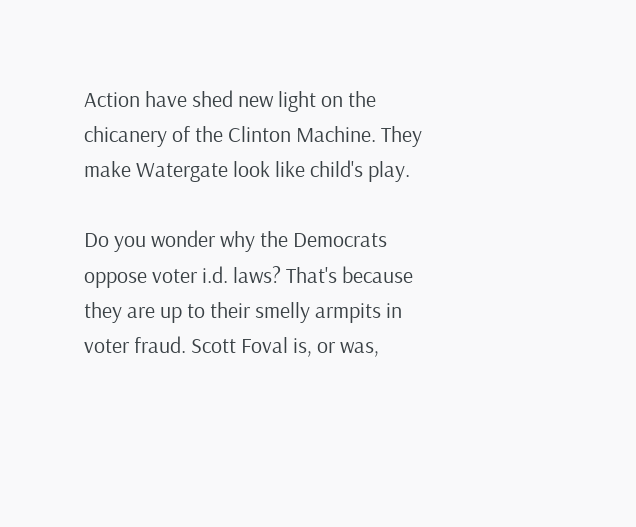Action have shed new light on the chicanery of the Clinton Machine. They make Watergate look like child's play.

Do you wonder why the Democrats oppose voter i.d. laws? That's because they are up to their smelly armpits in voter fraud. Scott Foval is, or was,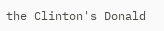the Clinton's Donald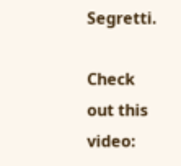Segretti.

Check out this video: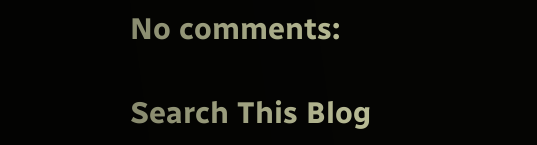No comments:

Search This Blog